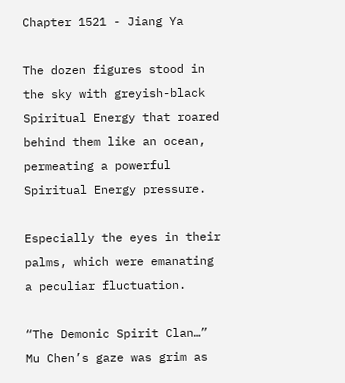Chapter 1521 - Jiang Ya

The dozen figures stood in the sky with greyish-black Spiritual Energy that roared behind them like an ocean, permeating a powerful Spiritual Energy pressure.

Especially the eyes in their palms, which were emanating a peculiar fluctuation.

“The Demonic Spirit Clan…” Mu Chen’s gaze was grim as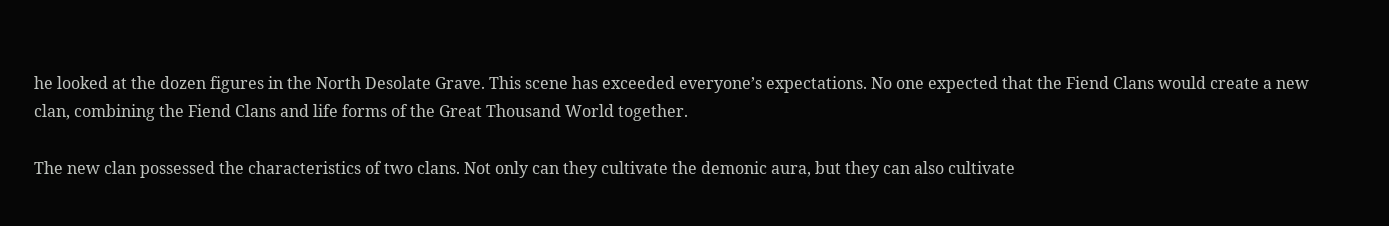he looked at the dozen figures in the North Desolate Grave. This scene has exceeded everyone’s expectations. No one expected that the Fiend Clans would create a new clan, combining the Fiend Clans and life forms of the Great Thousand World together.

The new clan possessed the characteristics of two clans. Not only can they cultivate the demonic aura, but they can also cultivate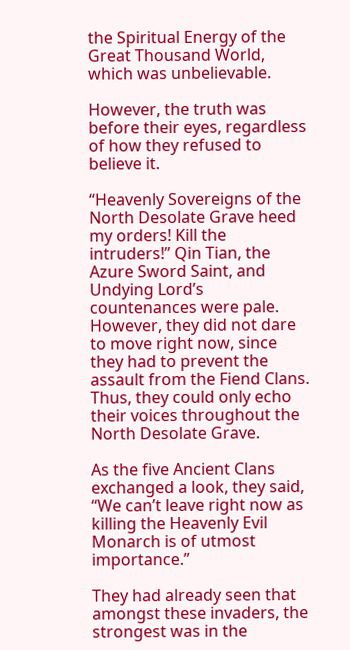the Spiritual Energy of the Great Thousand World, which was unbelievable.

However, the truth was before their eyes, regardless of how they refused to believe it.

“Heavenly Sovereigns of the North Desolate Grave heed my orders! Kill the intruders!” Qin Tian, the Azure Sword Saint, and Undying Lord’s countenances were pale. However, they did not dare to move right now, since they had to prevent the assault from the Fiend Clans. Thus, they could only echo their voices throughout the North Desolate Grave.

As the five Ancient Clans exchanged a look, they said, “We can’t leave right now as killing the Heavenly Evil Monarch is of utmost importance.”

They had already seen that amongst these invaders, the strongest was in the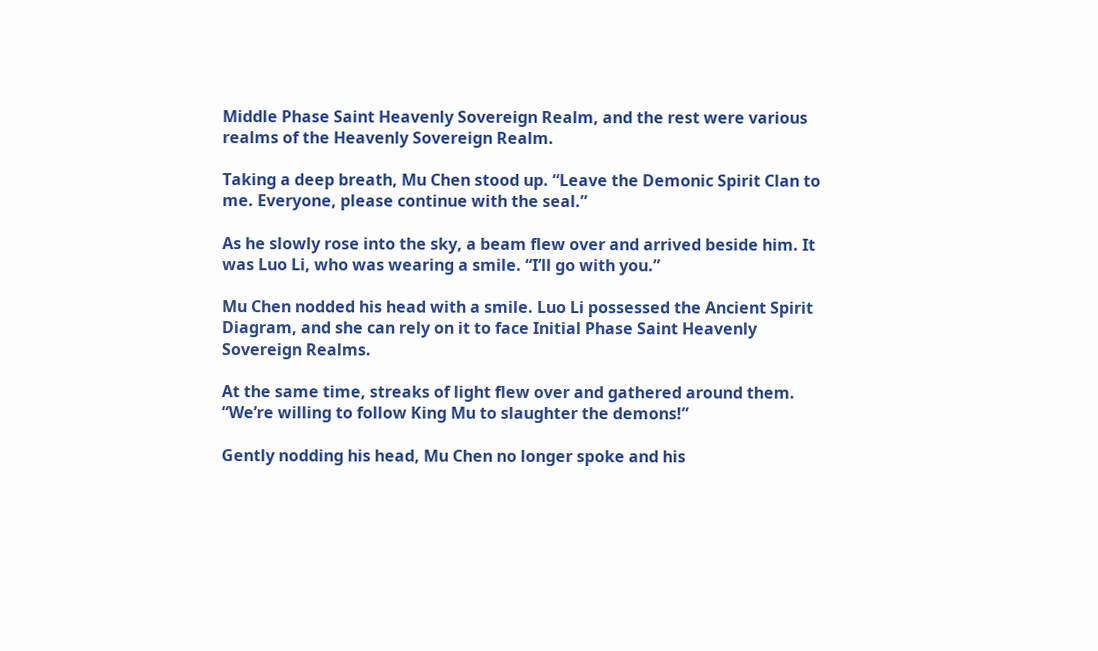Middle Phase Saint Heavenly Sovereign Realm, and the rest were various realms of the Heavenly Sovereign Realm.

Taking a deep breath, Mu Chen stood up. “Leave the Demonic Spirit Clan to me. Everyone, please continue with the seal.”

As he slowly rose into the sky, a beam flew over and arrived beside him. It was Luo Li, who was wearing a smile. “I’ll go with you.”

Mu Chen nodded his head with a smile. Luo Li possessed the Ancient Spirit Diagram, and she can rely on it to face Initial Phase Saint Heavenly Sovereign Realms.

At the same time, streaks of light flew over and gathered around them. “We’re willing to follow King Mu to slaughter the demons!”

Gently nodding his head, Mu Chen no longer spoke and his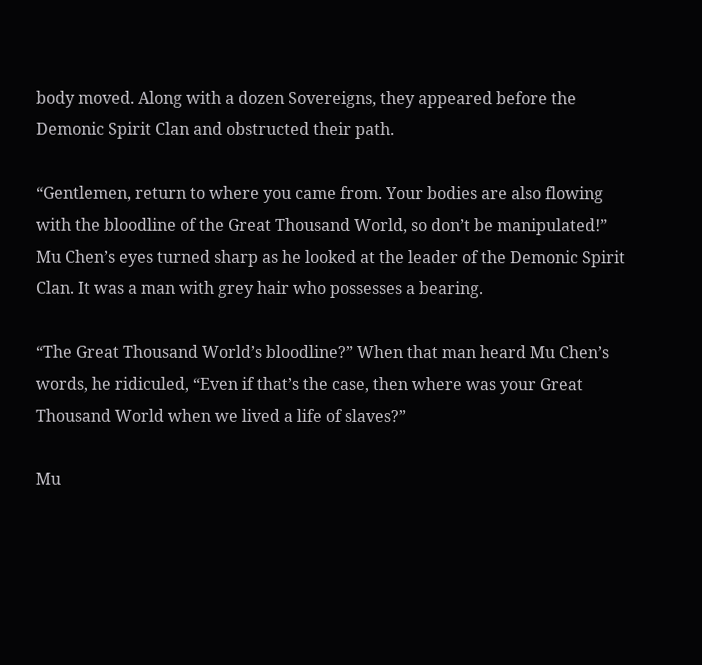body moved. Along with a dozen Sovereigns, they appeared before the Demonic Spirit Clan and obstructed their path.

“Gentlemen, return to where you came from. Your bodies are also flowing with the bloodline of the Great Thousand World, so don’t be manipulated!” Mu Chen’s eyes turned sharp as he looked at the leader of the Demonic Spirit Clan. It was a man with grey hair who possesses a bearing.

“The Great Thousand World’s bloodline?” When that man heard Mu Chen’s words, he ridiculed, “Even if that’s the case, then where was your Great Thousand World when we lived a life of slaves?”

Mu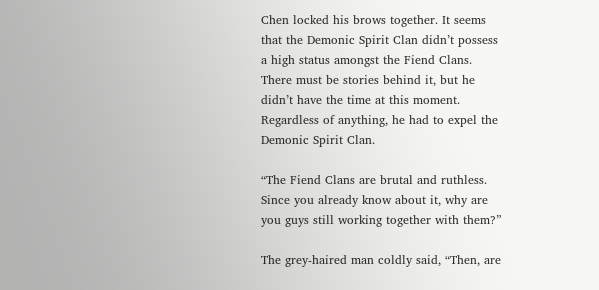Chen locked his brows together. It seems that the Demonic Spirit Clan didn’t possess a high status amongst the Fiend Clans. There must be stories behind it, but he didn’t have the time at this moment. Regardless of anything, he had to expel the Demonic Spirit Clan.

“The Fiend Clans are brutal and ruthless. Since you already know about it, why are you guys still working together with them?”

The grey-haired man coldly said, “Then, are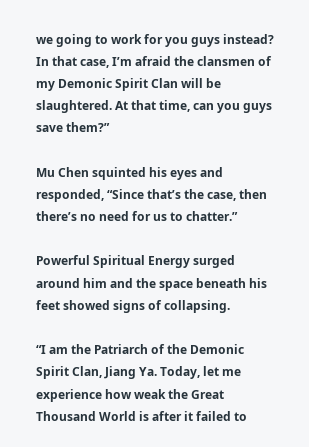we going to work for you guys instead? In that case, I’m afraid the clansmen of my Demonic Spirit Clan will be slaughtered. At that time, can you guys save them?”

Mu Chen squinted his eyes and responded, “Since that’s the case, then there’s no need for us to chatter.”

Powerful Spiritual Energy surged around him and the space beneath his feet showed signs of collapsing.

“I am the Patriarch of the Demonic Spirit Clan, Jiang Ya. Today, let me experience how weak the Great Thousand World is after it failed to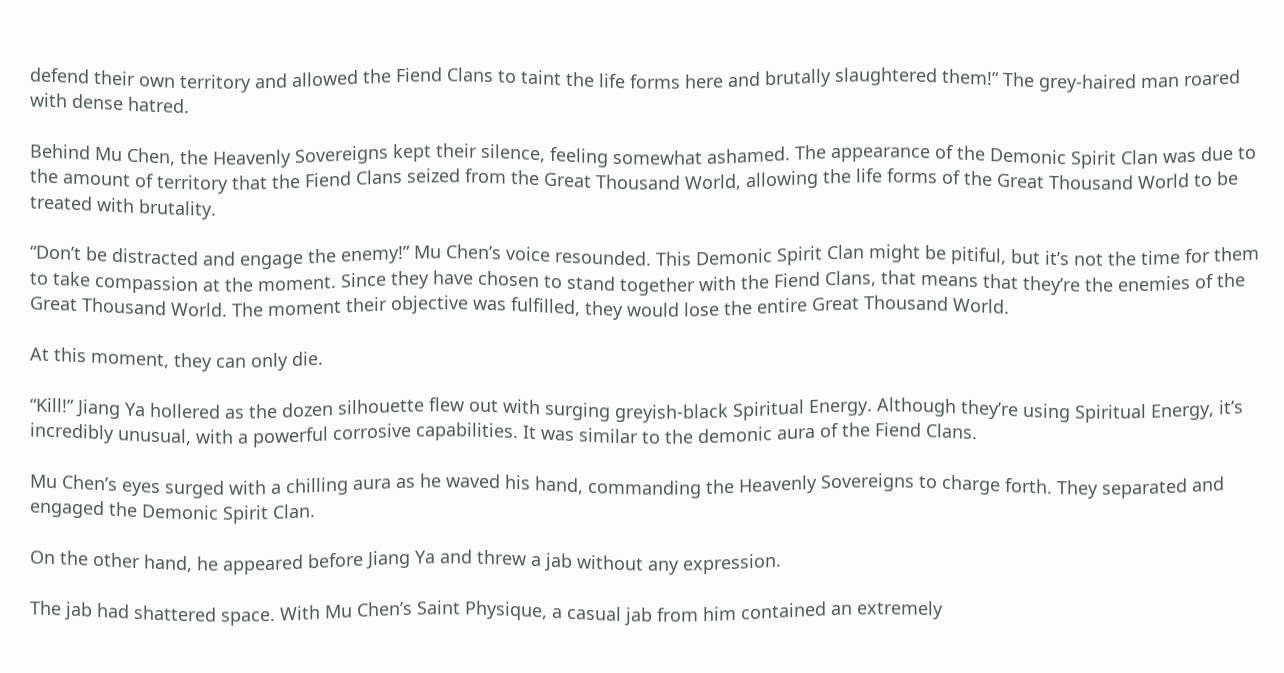defend their own territory and allowed the Fiend Clans to taint the life forms here and brutally slaughtered them!” The grey-haired man roared with dense hatred.

Behind Mu Chen, the Heavenly Sovereigns kept their silence, feeling somewhat ashamed. The appearance of the Demonic Spirit Clan was due to the amount of territory that the Fiend Clans seized from the Great Thousand World, allowing the life forms of the Great Thousand World to be treated with brutality.

“Don’t be distracted and engage the enemy!” Mu Chen’s voice resounded. This Demonic Spirit Clan might be pitiful, but it’s not the time for them to take compassion at the moment. Since they have chosen to stand together with the Fiend Clans, that means that they’re the enemies of the Great Thousand World. The moment their objective was fulfilled, they would lose the entire Great Thousand World.

At this moment, they can only die.

“Kill!” Jiang Ya hollered as the dozen silhouette flew out with surging greyish-black Spiritual Energy. Although they’re using Spiritual Energy, it’s incredibly unusual, with a powerful corrosive capabilities. It was similar to the demonic aura of the Fiend Clans.

Mu Chen’s eyes surged with a chilling aura as he waved his hand, commanding the Heavenly Sovereigns to charge forth. They separated and engaged the Demonic Spirit Clan.

On the other hand, he appeared before Jiang Ya and threw a jab without any expression.

The jab had shattered space. With Mu Chen’s Saint Physique, a casual jab from him contained an extremely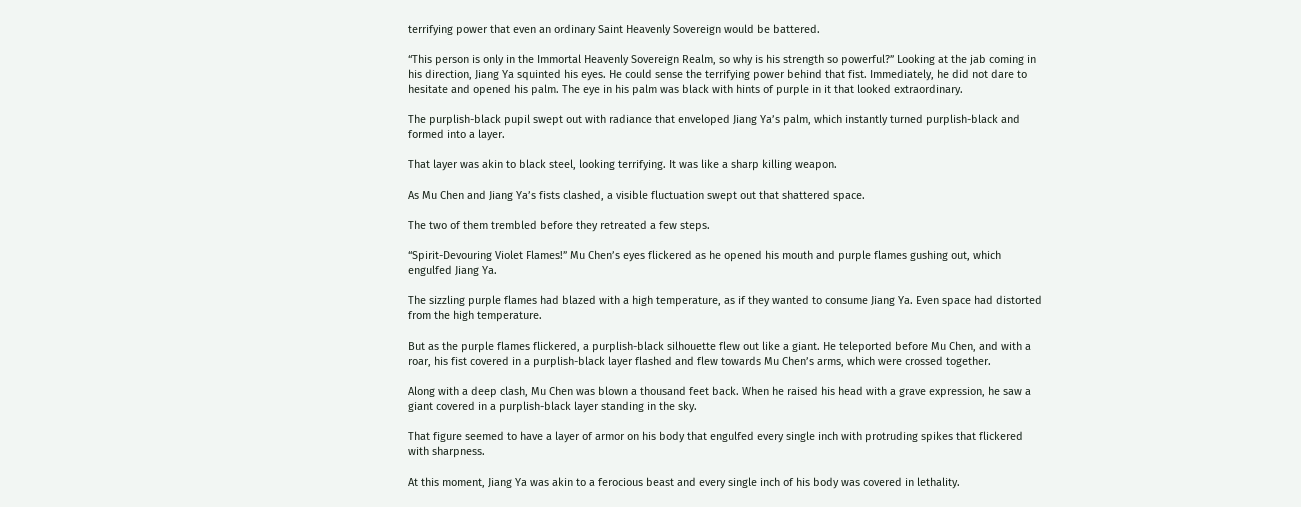terrifying power that even an ordinary Saint Heavenly Sovereign would be battered.

“This person is only in the Immortal Heavenly Sovereign Realm, so why is his strength so powerful?” Looking at the jab coming in his direction, Jiang Ya squinted his eyes. He could sense the terrifying power behind that fist. Immediately, he did not dare to hesitate and opened his palm. The eye in his palm was black with hints of purple in it that looked extraordinary.

The purplish-black pupil swept out with radiance that enveloped Jiang Ya’s palm, which instantly turned purplish-black and formed into a layer.

That layer was akin to black steel, looking terrifying. It was like a sharp killing weapon.

As Mu Chen and Jiang Ya’s fists clashed, a visible fluctuation swept out that shattered space.

The two of them trembled before they retreated a few steps.

“Spirit-Devouring Violet Flames!” Mu Chen’s eyes flickered as he opened his mouth and purple flames gushing out, which engulfed Jiang Ya.

The sizzling purple flames had blazed with a high temperature, as if they wanted to consume Jiang Ya. Even space had distorted from the high temperature.

But as the purple flames flickered, a purplish-black silhouette flew out like a giant. He teleported before Mu Chen, and with a roar, his fist covered in a purplish-black layer flashed and flew towards Mu Chen’s arms, which were crossed together.

Along with a deep clash, Mu Chen was blown a thousand feet back. When he raised his head with a grave expression, he saw a giant covered in a purplish-black layer standing in the sky.

That figure seemed to have a layer of armor on his body that engulfed every single inch with protruding spikes that flickered with sharpness.

At this moment, Jiang Ya was akin to a ferocious beast and every single inch of his body was covered in lethality.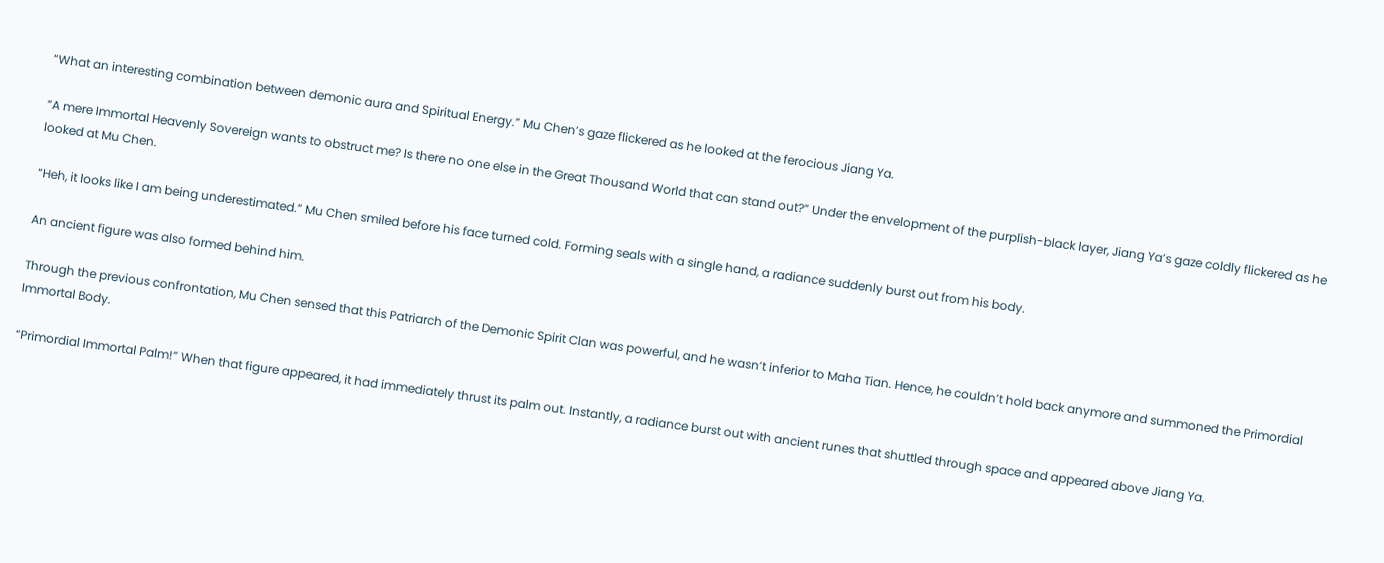“What an interesting combination between demonic aura and Spiritual Energy.” Mu Chen’s gaze flickered as he looked at the ferocious Jiang Ya.

“A mere Immortal Heavenly Sovereign wants to obstruct me? Is there no one else in the Great Thousand World that can stand out?” Under the envelopment of the purplish-black layer, Jiang Ya’s gaze coldly flickered as he looked at Mu Chen.

“Heh, it looks like I am being underestimated.” Mu Chen smiled before his face turned cold. Forming seals with a single hand, a radiance suddenly burst out from his body.

An ancient figure was also formed behind him.

Through the previous confrontation, Mu Chen sensed that this Patriarch of the Demonic Spirit Clan was powerful, and he wasn’t inferior to Maha Tian. Hence, he couldn’t hold back anymore and summoned the Primordial Immortal Body.

“Primordial Immortal Palm!” When that figure appeared, it had immediately thrust its palm out. Instantly, a radiance burst out with ancient runes that shuttled through space and appeared above Jiang Ya.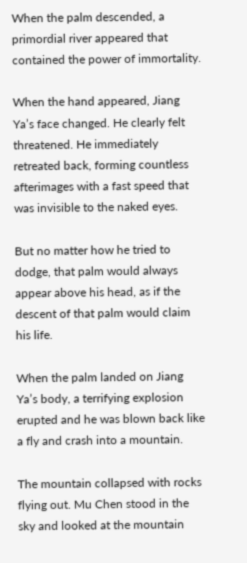When the palm descended, a primordial river appeared that contained the power of immortality.

When the hand appeared, Jiang Ya’s face changed. He clearly felt threatened. He immediately retreated back, forming countless afterimages with a fast speed that was invisible to the naked eyes.

But no matter how he tried to dodge, that palm would always appear above his head, as if the descent of that palm would claim his life.

When the palm landed on Jiang Ya’s body, a terrifying explosion erupted and he was blown back like a fly and crash into a mountain.

The mountain collapsed with rocks flying out. Mu Chen stood in the sky and looked at the mountain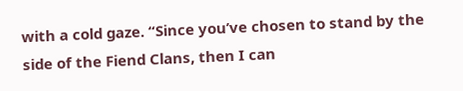with a cold gaze. “Since you’ve chosen to stand by the side of the Fiend Clans, then I can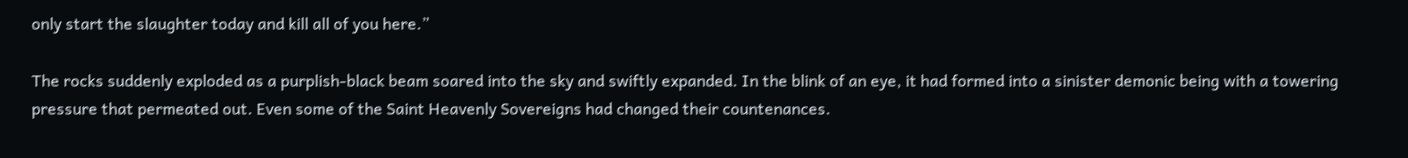only start the slaughter today and kill all of you here.”

The rocks suddenly exploded as a purplish-black beam soared into the sky and swiftly expanded. In the blink of an eye, it had formed into a sinister demonic being with a towering pressure that permeated out. Even some of the Saint Heavenly Sovereigns had changed their countenances.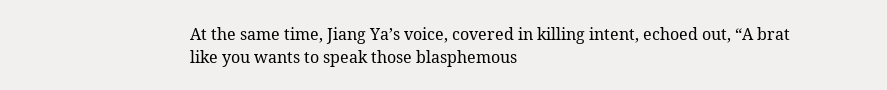At the same time, Jiang Ya’s voice, covered in killing intent, echoed out, “A brat like you wants to speak those blasphemous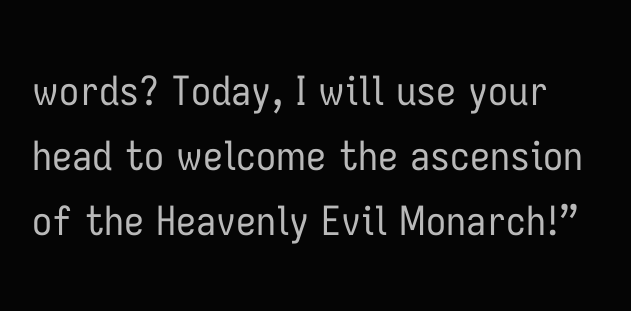words? Today, I will use your head to welcome the ascension of the Heavenly Evil Monarch!”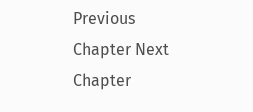Previous Chapter Next Chapter